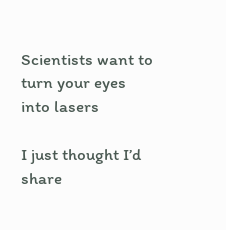Scientists want to turn your eyes into lasers

I just thought I’d share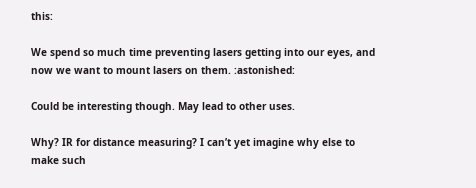this:

We spend so much time preventing lasers getting into our eyes, and now we want to mount lasers on them. :astonished:

Could be interesting though. May lead to other uses.

Why? IR for distance measuring? I can’t yet imagine why else to make such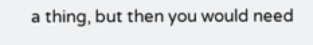a thing, but then you would need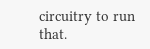circuitry to run that.